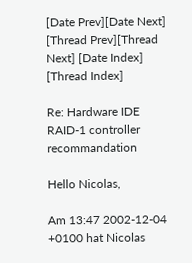[Date Prev][Date Next] [Thread Prev][Thread Next] [Date Index] [Thread Index]

Re: Hardware IDE RAID-1 controller recommandation

Hello Nicolas,

Am 13:47 2002-12-04 +0100 hat Nicolas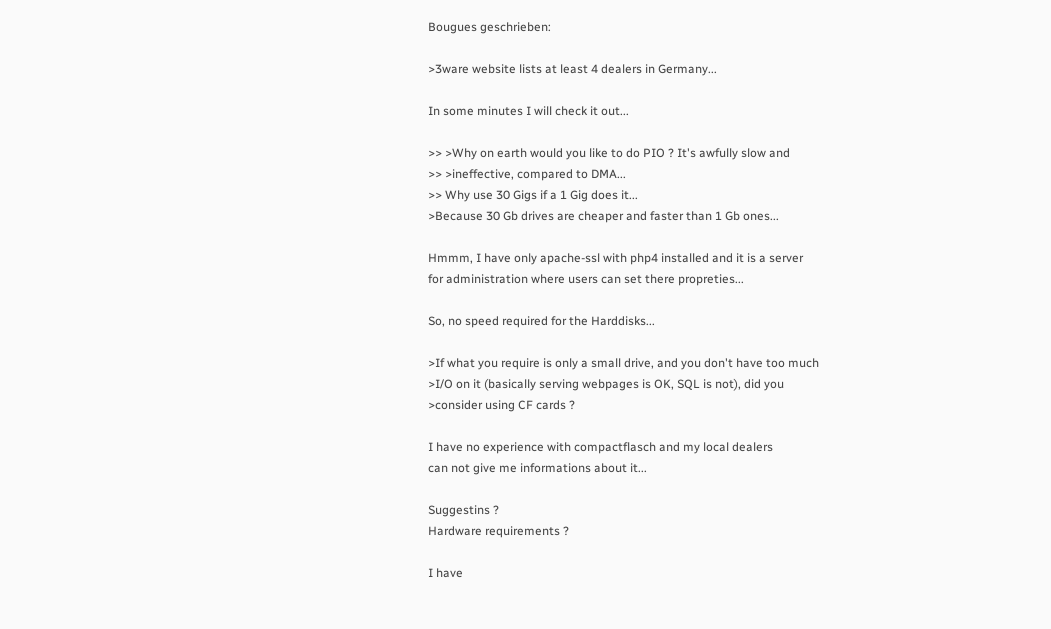Bougues geschrieben:

>3ware website lists at least 4 dealers in Germany...

In some minutes I will check it out...

>> >Why on earth would you like to do PIO ? It's awfully slow and
>> >ineffective, compared to DMA...
>> Why use 30 Gigs if a 1 Gig does it...
>Because 30 Gb drives are cheaper and faster than 1 Gb ones...

Hmmm, I have only apache-ssl with php4 installed and it is a server
for administration where users can set there propreties...

So, no speed required for the Harddisks...

>If what you require is only a small drive, and you don't have too much
>I/O on it (basically serving webpages is OK, SQL is not), did you
>consider using CF cards ?

I have no experience with compactflasch and my local dealers
can not give me informations about it...

Suggestins ?
Hardware requirements ?

I have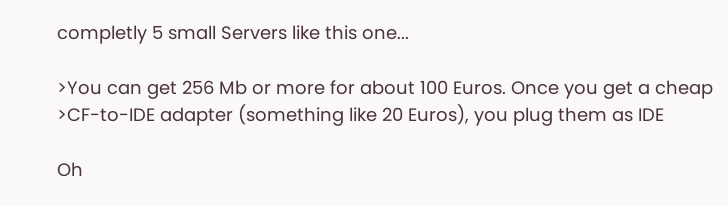completly 5 small Servers like this one...

>You can get 256 Mb or more for about 100 Euros. Once you get a cheap
>CF-to-IDE adapter (something like 20 Euros), you plug them as IDE

Oh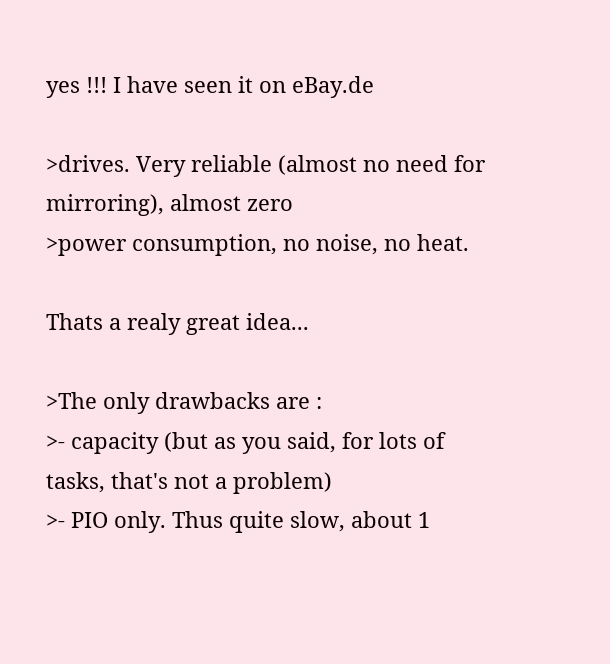yes !!! I have seen it on eBay.de

>drives. Very reliable (almost no need for mirroring), almost zero
>power consumption, no noise, no heat.

Thats a realy great idea...

>The only drawbacks are :
>- capacity (but as you said, for lots of tasks, that's not a problem)
>- PIO only. Thus quite slow, about 1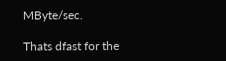MByte/sec.

Thats dfast for the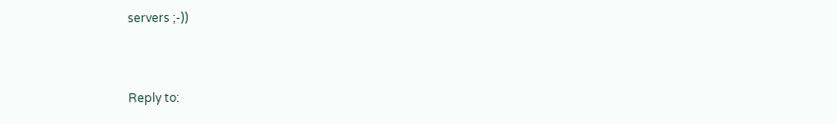servers ;-))


Reply to: